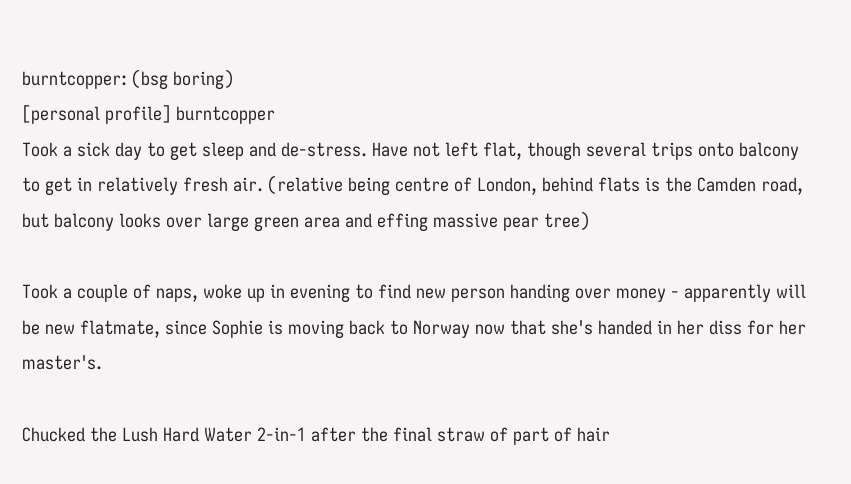burntcopper: (bsg boring)
[personal profile] burntcopper
Took a sick day to get sleep and de-stress. Have not left flat, though several trips onto balcony to get in relatively fresh air. (relative being centre of London, behind flats is the Camden road, but balcony looks over large green area and effing massive pear tree)

Took a couple of naps, woke up in evening to find new person handing over money - apparently will be new flatmate, since Sophie is moving back to Norway now that she's handed in her diss for her master's.

Chucked the Lush Hard Water 2-in-1 after the final straw of part of hair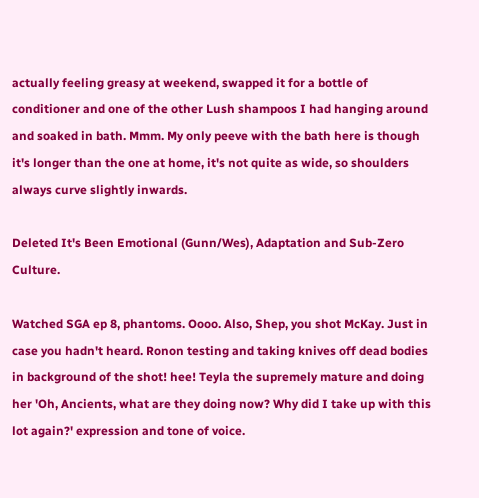actually feeling greasy at weekend, swapped it for a bottle of conditioner and one of the other Lush shampoos I had hanging around and soaked in bath. Mmm. My only peeve with the bath here is though it's longer than the one at home, it's not quite as wide, so shoulders always curve slightly inwards.

Deleted It's Been Emotional (Gunn/Wes), Adaptation and Sub-Zero Culture.

Watched SGA ep 8, phantoms. Oooo. Also, Shep, you shot McKay. Just in case you hadn't heard. Ronon testing and taking knives off dead bodies in background of the shot! hee! Teyla the supremely mature and doing her 'Oh, Ancients, what are they doing now? Why did I take up with this lot again?' expression and tone of voice.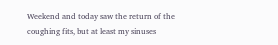Weekend and today saw the return of the coughing fits, but at least my sinuses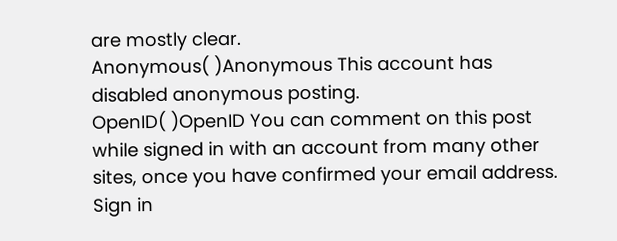are mostly clear.
Anonymous( )Anonymous This account has disabled anonymous posting.
OpenID( )OpenID You can comment on this post while signed in with an account from many other sites, once you have confirmed your email address. Sign in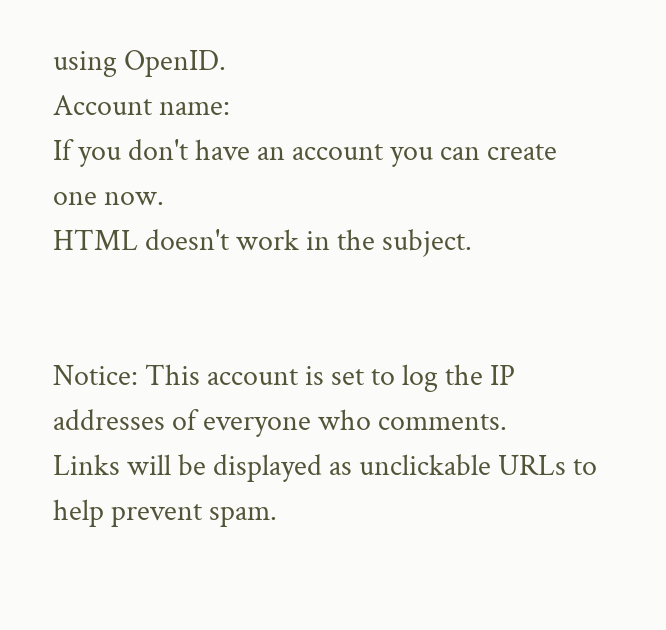using OpenID.
Account name:
If you don't have an account you can create one now.
HTML doesn't work in the subject.


Notice: This account is set to log the IP addresses of everyone who comments.
Links will be displayed as unclickable URLs to help prevent spam.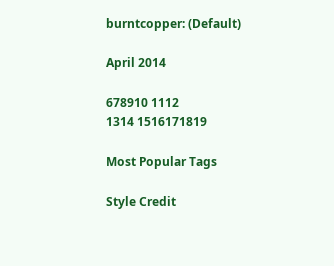burntcopper: (Default)

April 2014

678910 1112
1314 1516171819

Most Popular Tags

Style Credit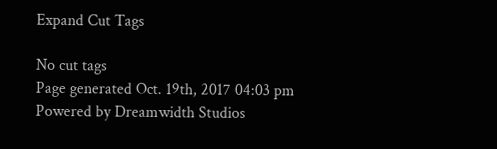Expand Cut Tags

No cut tags
Page generated Oct. 19th, 2017 04:03 pm
Powered by Dreamwidth Studios